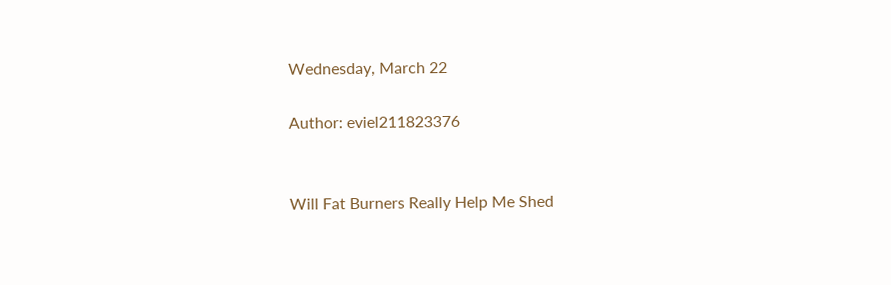Wednesday, March 22

Author: eviel211823376


Will Fat Burners Really Help Me Shed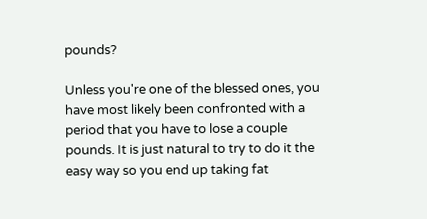pounds?

Unless you're one of the blessed ones, you have most likely been confronted with a period that you have to lose a couple pounds. It is just natural to try to do it the easy way so you end up taking fat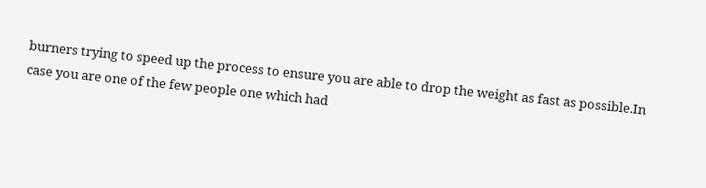burners trying to speed up the process to ensure you are able to drop the weight as fast as possible.In case you are one of the few people one which had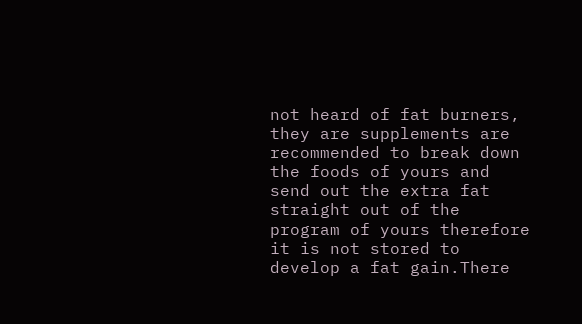not heard of fat burners, they are supplements are recommended to break down the foods of yours and send out the extra fat straight out of the program of yours therefore it is not stored to develop a fat gain.There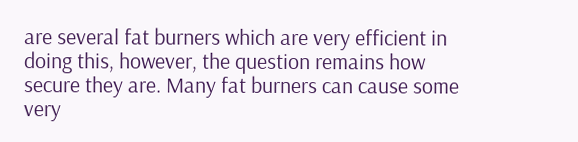are several fat burners which are very efficient in doing this, however, the question remains how secure they are. Many fat burners can cause some very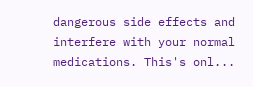dangerous side effects and interfere with your normal medications. This's onl...